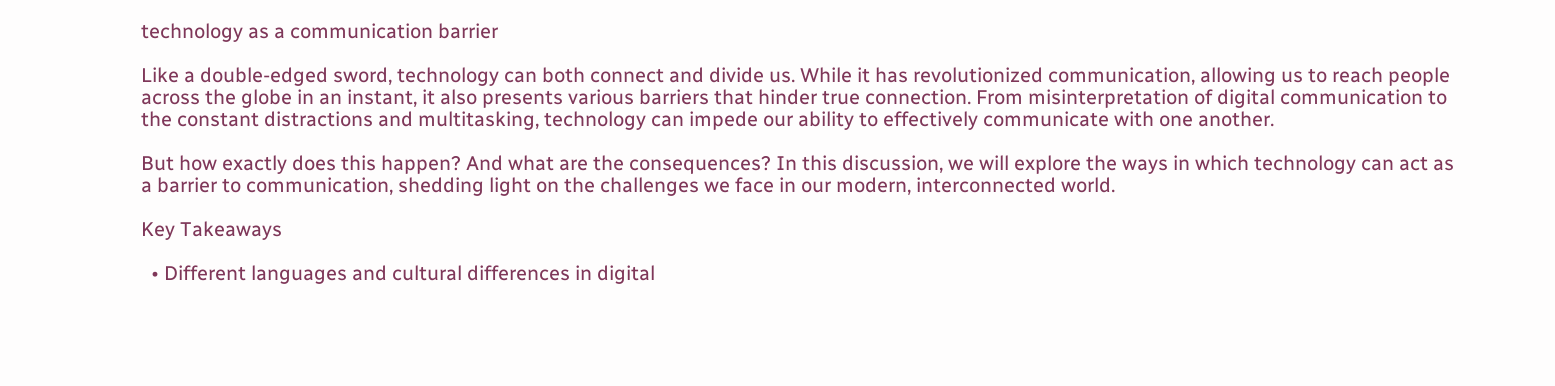technology as a communication barrier

Like a double-edged sword, technology can both connect and divide us. While it has revolutionized communication, allowing us to reach people across the globe in an instant, it also presents various barriers that hinder true connection. From misinterpretation of digital communication to the constant distractions and multitasking, technology can impede our ability to effectively communicate with one another.

But how exactly does this happen? And what are the consequences? In this discussion, we will explore the ways in which technology can act as a barrier to communication, shedding light on the challenges we face in our modern, interconnected world.

Key Takeaways

  • Different languages and cultural differences in digital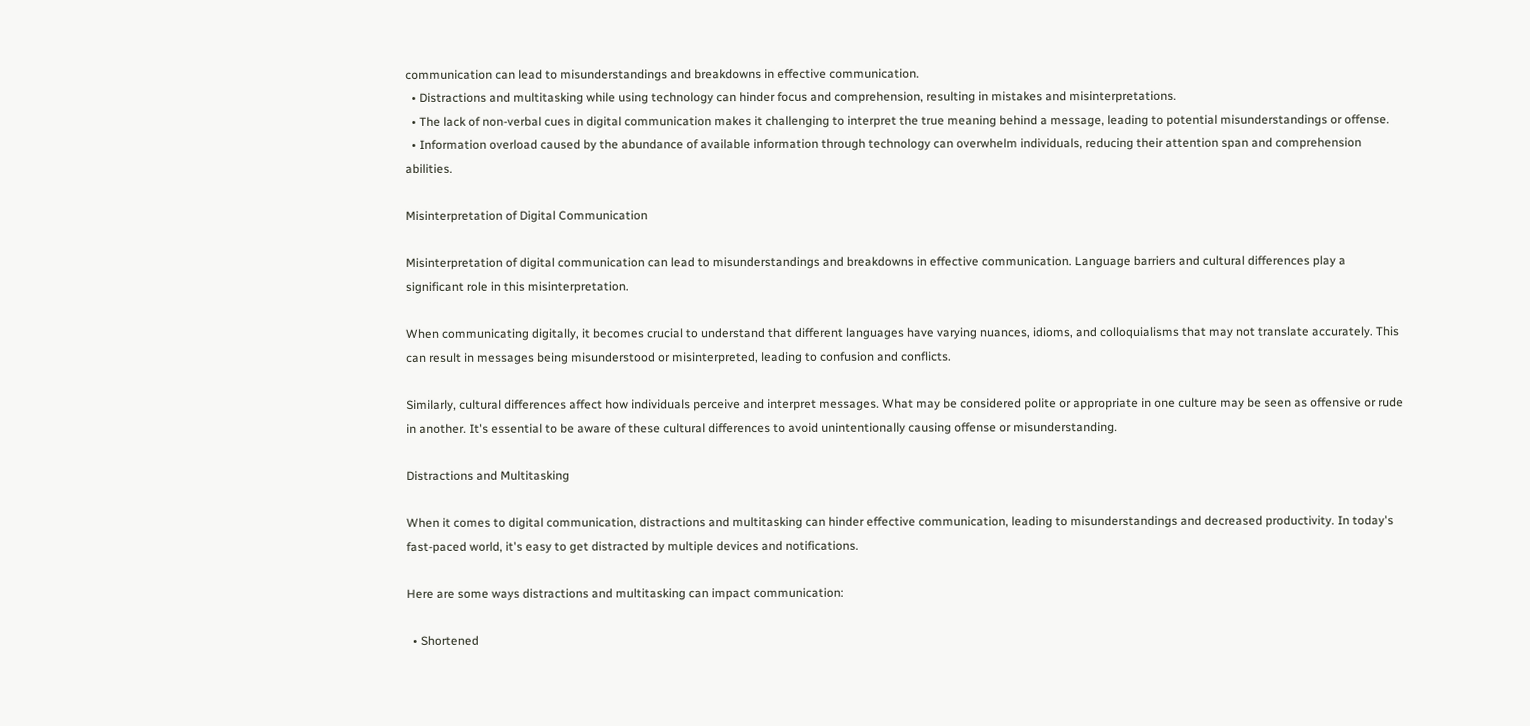communication can lead to misunderstandings and breakdowns in effective communication.
  • Distractions and multitasking while using technology can hinder focus and comprehension, resulting in mistakes and misinterpretations.
  • The lack of non-verbal cues in digital communication makes it challenging to interpret the true meaning behind a message, leading to potential misunderstandings or offense.
  • Information overload caused by the abundance of available information through technology can overwhelm individuals, reducing their attention span and comprehension abilities.

Misinterpretation of Digital Communication

Misinterpretation of digital communication can lead to misunderstandings and breakdowns in effective communication. Language barriers and cultural differences play a significant role in this misinterpretation.

When communicating digitally, it becomes crucial to understand that different languages have varying nuances, idioms, and colloquialisms that may not translate accurately. This can result in messages being misunderstood or misinterpreted, leading to confusion and conflicts.

Similarly, cultural differences affect how individuals perceive and interpret messages. What may be considered polite or appropriate in one culture may be seen as offensive or rude in another. It's essential to be aware of these cultural differences to avoid unintentionally causing offense or misunderstanding.

Distractions and Multitasking

When it comes to digital communication, distractions and multitasking can hinder effective communication, leading to misunderstandings and decreased productivity. In today's fast-paced world, it's easy to get distracted by multiple devices and notifications.

Here are some ways distractions and multitasking can impact communication:

  • Shortened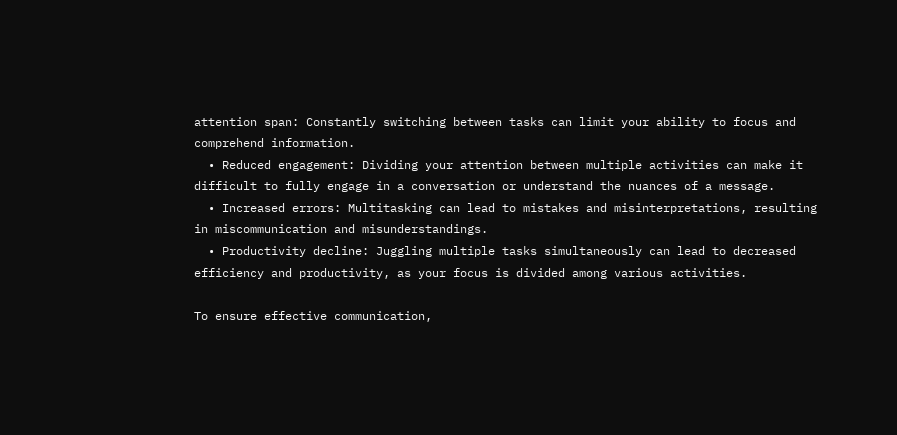attention span: Constantly switching between tasks can limit your ability to focus and comprehend information.
  • Reduced engagement: Dividing your attention between multiple activities can make it difficult to fully engage in a conversation or understand the nuances of a message.
  • Increased errors: Multitasking can lead to mistakes and misinterpretations, resulting in miscommunication and misunderstandings.
  • Productivity decline: Juggling multiple tasks simultaneously can lead to decreased efficiency and productivity, as your focus is divided among various activities.

To ensure effective communication,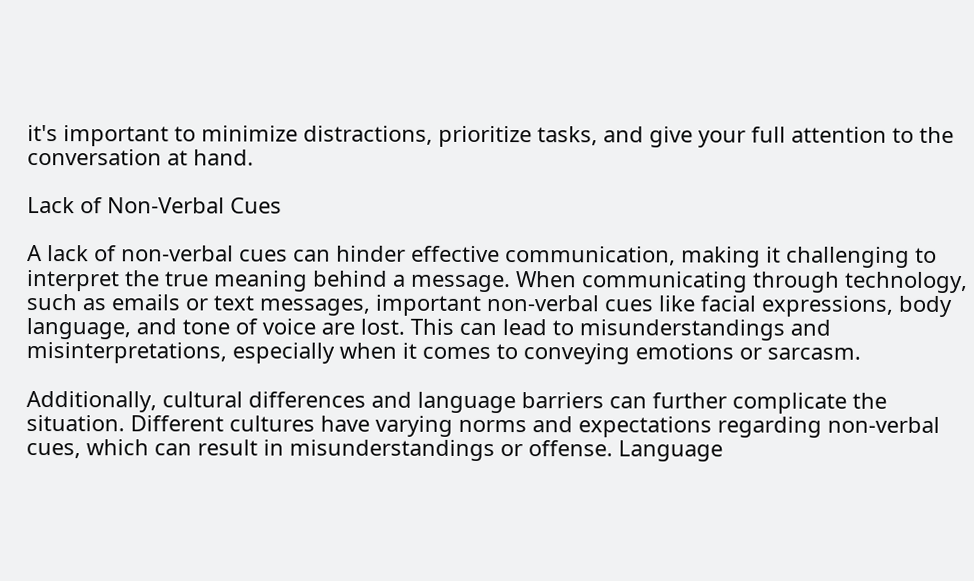it's important to minimize distractions, prioritize tasks, and give your full attention to the conversation at hand.

Lack of Non-Verbal Cues

A lack of non-verbal cues can hinder effective communication, making it challenging to interpret the true meaning behind a message. When communicating through technology, such as emails or text messages, important non-verbal cues like facial expressions, body language, and tone of voice are lost. This can lead to misunderstandings and misinterpretations, especially when it comes to conveying emotions or sarcasm.

Additionally, cultural differences and language barriers can further complicate the situation. Different cultures have varying norms and expectations regarding non-verbal cues, which can result in misunderstandings or offense. Language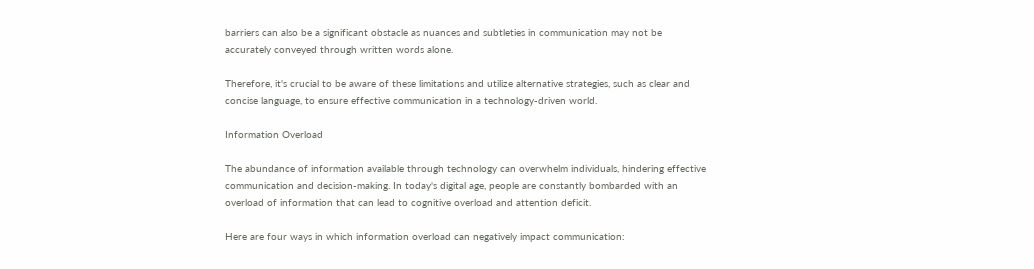barriers can also be a significant obstacle as nuances and subtleties in communication may not be accurately conveyed through written words alone.

Therefore, it's crucial to be aware of these limitations and utilize alternative strategies, such as clear and concise language, to ensure effective communication in a technology-driven world.

Information Overload

The abundance of information available through technology can overwhelm individuals, hindering effective communication and decision-making. In today's digital age, people are constantly bombarded with an overload of information that can lead to cognitive overload and attention deficit.

Here are four ways in which information overload can negatively impact communication: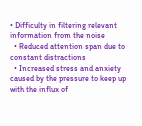• Difficulty in filtering relevant information from the noise
  • Reduced attention span due to constant distractions
  • Increased stress and anxiety caused by the pressure to keep up with the influx of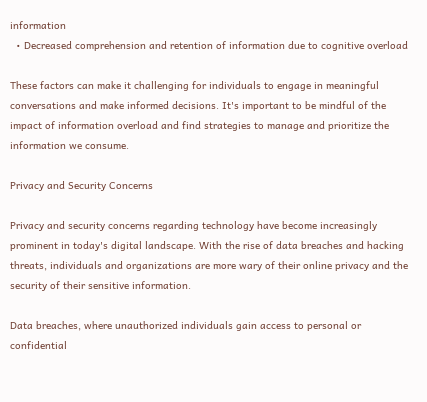information
  • Decreased comprehension and retention of information due to cognitive overload

These factors can make it challenging for individuals to engage in meaningful conversations and make informed decisions. It's important to be mindful of the impact of information overload and find strategies to manage and prioritize the information we consume.

Privacy and Security Concerns

Privacy and security concerns regarding technology have become increasingly prominent in today's digital landscape. With the rise of data breaches and hacking threats, individuals and organizations are more wary of their online privacy and the security of their sensitive information.

Data breaches, where unauthorized individuals gain access to personal or confidential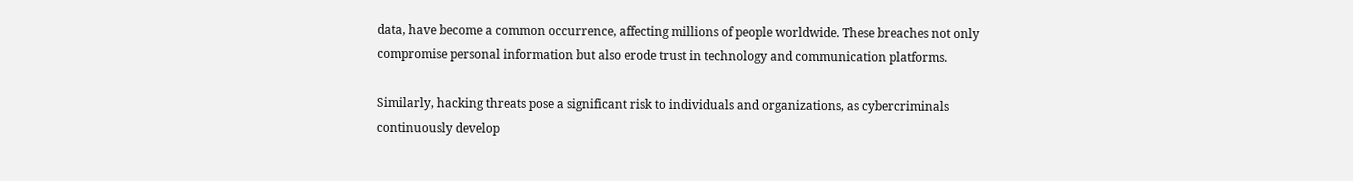data, have become a common occurrence, affecting millions of people worldwide. These breaches not only compromise personal information but also erode trust in technology and communication platforms.

Similarly, hacking threats pose a significant risk to individuals and organizations, as cybercriminals continuously develop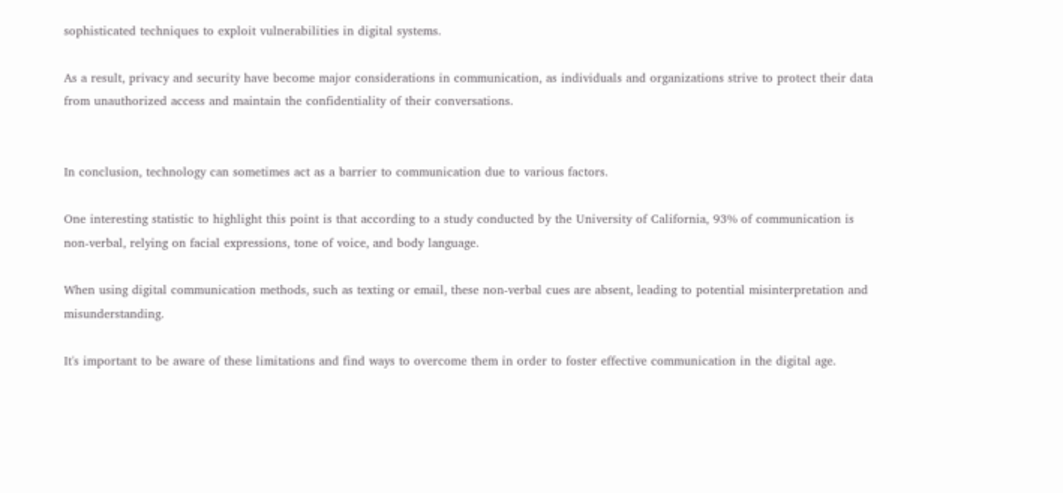sophisticated techniques to exploit vulnerabilities in digital systems.

As a result, privacy and security have become major considerations in communication, as individuals and organizations strive to protect their data from unauthorized access and maintain the confidentiality of their conversations.


In conclusion, technology can sometimes act as a barrier to communication due to various factors.

One interesting statistic to highlight this point is that according to a study conducted by the University of California, 93% of communication is non-verbal, relying on facial expressions, tone of voice, and body language.

When using digital communication methods, such as texting or email, these non-verbal cues are absent, leading to potential misinterpretation and misunderstanding.

It's important to be aware of these limitations and find ways to overcome them in order to foster effective communication in the digital age.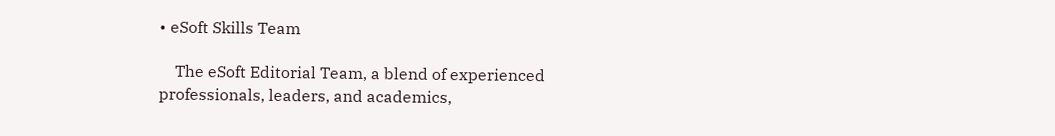• eSoft Skills Team

    The eSoft Editorial Team, a blend of experienced professionals, leaders, and academics,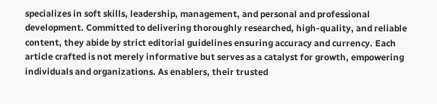specializes in soft skills, leadership, management, and personal and professional development. Committed to delivering thoroughly researched, high-quality, and reliable content, they abide by strict editorial guidelines ensuring accuracy and currency. Each article crafted is not merely informative but serves as a catalyst for growth, empowering individuals and organizations. As enablers, their trusted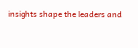insights shape the leaders and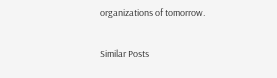organizations of tomorrow.

Similar Posts